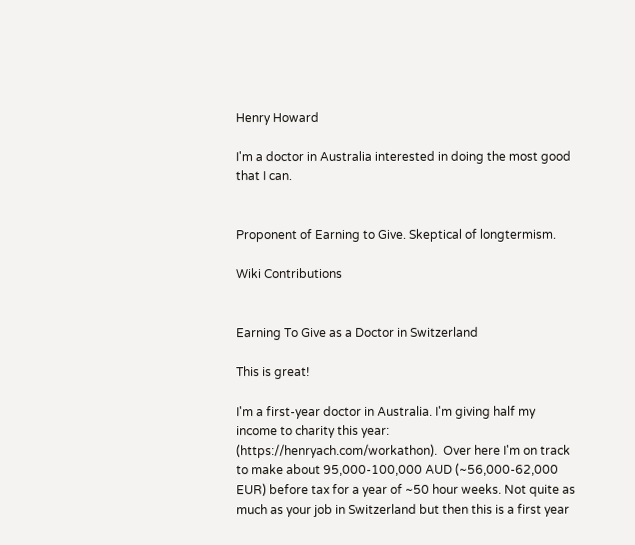Henry Howard

I'm a doctor in Australia interested in doing the most good that I can.


Proponent of Earning to Give. Skeptical of longtermism.

Wiki Contributions


Earning To Give as a Doctor in Switzerland

This is great!

I'm a first-year doctor in Australia. I'm giving half my income to charity this year: (https://henryach.com/workathon).  Over here I'm on track to make about 95,000-100,000 AUD (~56,000-62,000 EUR) before tax for a year of ~50 hour weeks. Not quite as much as your job in Switzerland but then this is a first year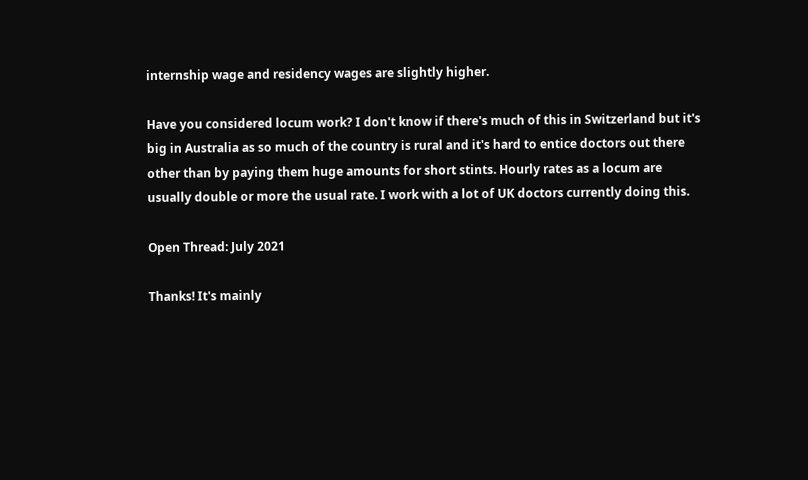internship wage and residency wages are slightly higher.

Have you considered locum work? I don't know if there's much of this in Switzerland but it's big in Australia as so much of the country is rural and it's hard to entice doctors out there other than by paying them huge amounts for short stints. Hourly rates as a locum are usually double or more the usual rate. I work with a lot of UK doctors currently doing this.

Open Thread: July 2021

Thanks! It's mainly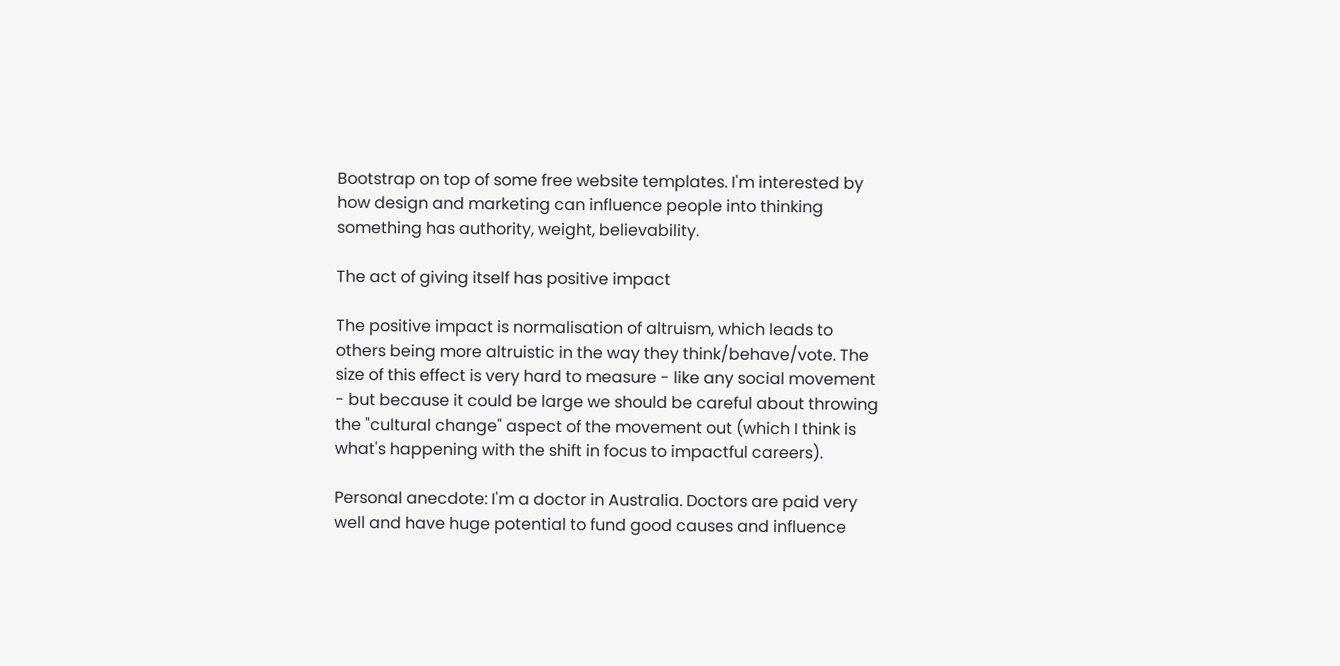Bootstrap on top of some free website templates. I'm interested by how design and marketing can influence people into thinking something has authority, weight, believability.

The act of giving itself has positive impact

The positive impact is normalisation of altruism, which leads to others being more altruistic in the way they think/behave/vote. The size of this effect is very hard to measure - like any social movement - but because it could be large we should be careful about throwing the "cultural change" aspect of the movement out (which I think is what's happening with the shift in focus to impactful careers).

Personal anecdote: I'm a doctor in Australia. Doctors are paid very well and have huge potential to fund good causes and influence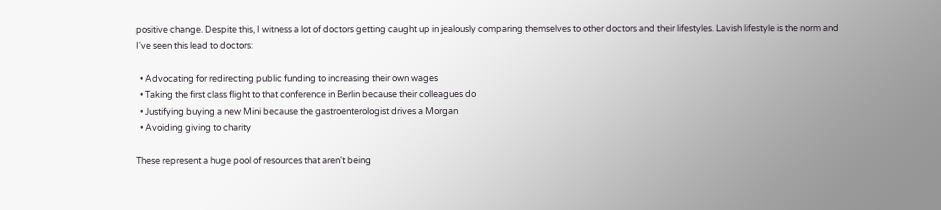positive change. Despite this, I witness a lot of doctors getting caught up in jealously comparing themselves to other doctors and their lifestyles. Lavish lifestyle is the norm and I've seen this lead to doctors:

  • Advocating for redirecting public funding to increasing their own wages
  • Taking the first class flight to that conference in Berlin because their colleagues do
  • Justifying buying a new Mini because the gastroenterologist drives a Morgan
  • Avoiding giving to charity

These represent a huge pool of resources that aren't being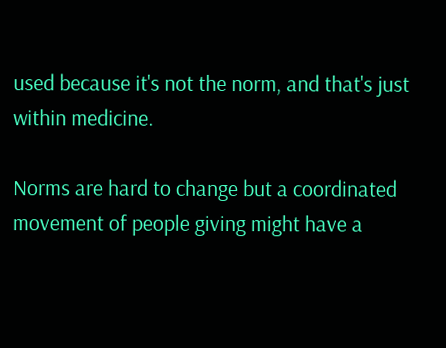used because it's not the norm, and that's just within medicine.

Norms are hard to change but a coordinated movement of people giving might have a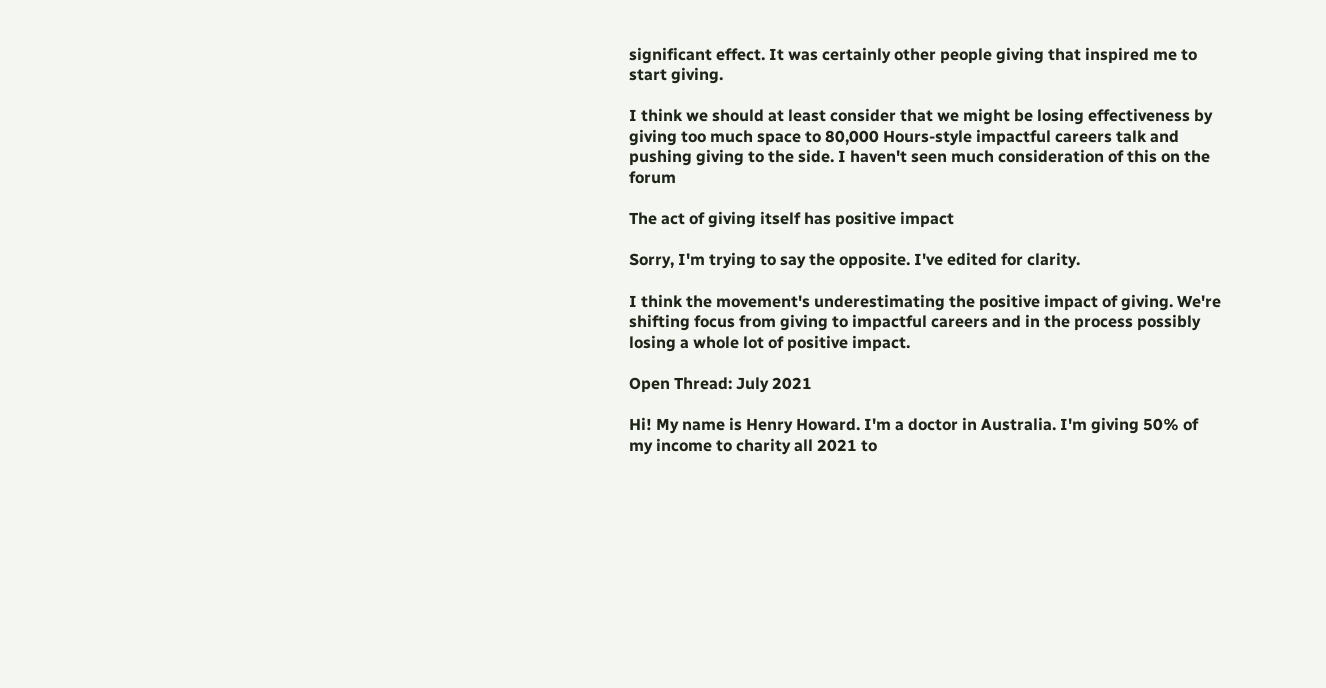significant effect. It was certainly other people giving that inspired me to start giving.

I think we should at least consider that we might be losing effectiveness by giving too much space to 80,000 Hours-style impactful careers talk and pushing giving to the side. I haven't seen much consideration of this on the forum

The act of giving itself has positive impact

Sorry, I'm trying to say the opposite. I've edited for clarity.

I think the movement's underestimating the positive impact of giving. We're shifting focus from giving to impactful careers and in the process possibly losing a whole lot of positive impact.

Open Thread: July 2021

Hi! My name is Henry Howard. I'm a doctor in Australia. I'm giving 50% of my income to charity all 2021 to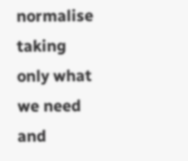normalise taking only what we need and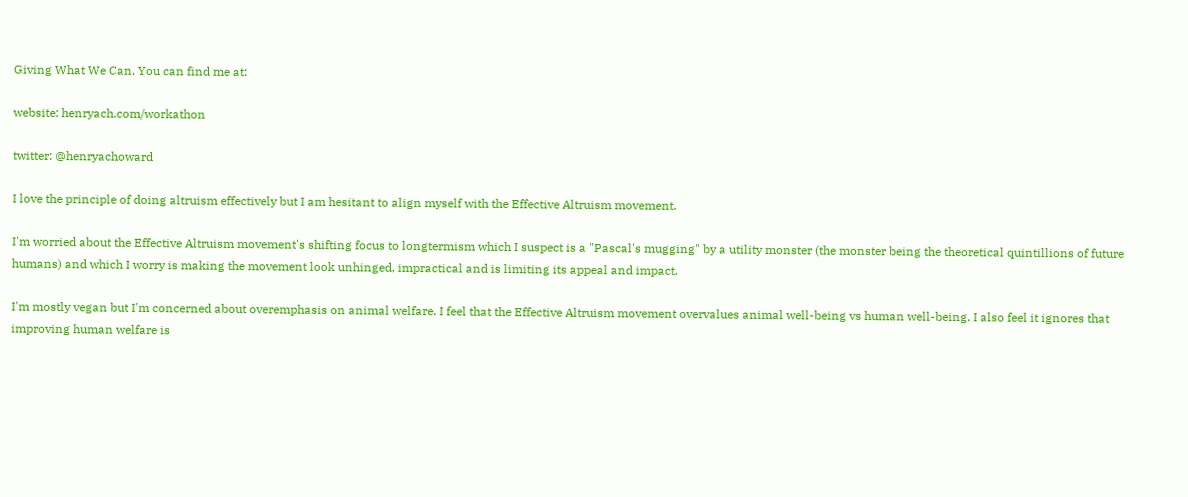Giving What We Can. You can find me at:

website: henryach.com/workathon

twitter: @henryachoward

I love the principle of doing altruism effectively but I am hesitant to align myself with the Effective Altruism movement.

I'm worried about the Effective Altruism movement's shifting focus to longtermism which I suspect is a "Pascal's mugging" by a utility monster (the monster being the theoretical quintillions of future humans) and which I worry is making the movement look unhinged, impractical and is limiting its appeal and impact.

I'm mostly vegan but I'm concerned about overemphasis on animal welfare. I feel that the Effective Altruism movement overvalues animal well-being vs human well-being. I also feel it ignores that improving human welfare is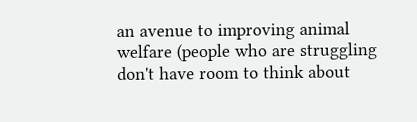an avenue to improving animal welfare (people who are struggling don't have room to think about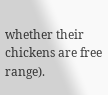whether their chickens are free range).